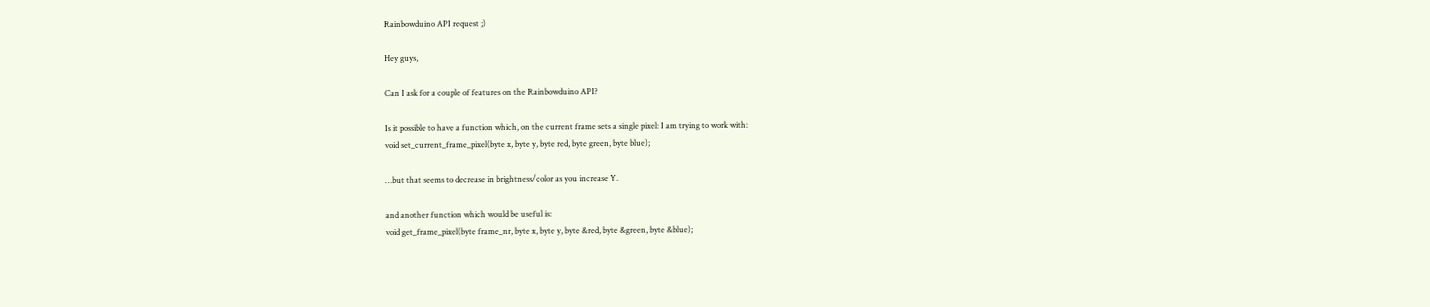Rainbowduino API request ;)

Hey guys,

Can I ask for a couple of features on the Rainbowduino API?

Is it possible to have a function which, on the current frame sets a single pixel: I am trying to work with:
void set_current_frame_pixel(byte x, byte y, byte red, byte green, byte blue);

…but that seems to decrease in brightness/color as you increase Y.

and another function which would be useful is:
void get_frame_pixel(byte frame_nr, byte x, byte y, byte &red, byte &green, byte &blue);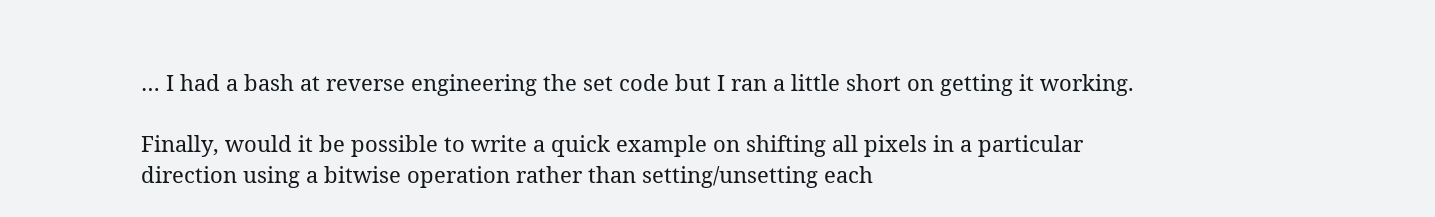… I had a bash at reverse engineering the set code but I ran a little short on getting it working.

Finally, would it be possible to write a quick example on shifting all pixels in a particular direction using a bitwise operation rather than setting/unsetting each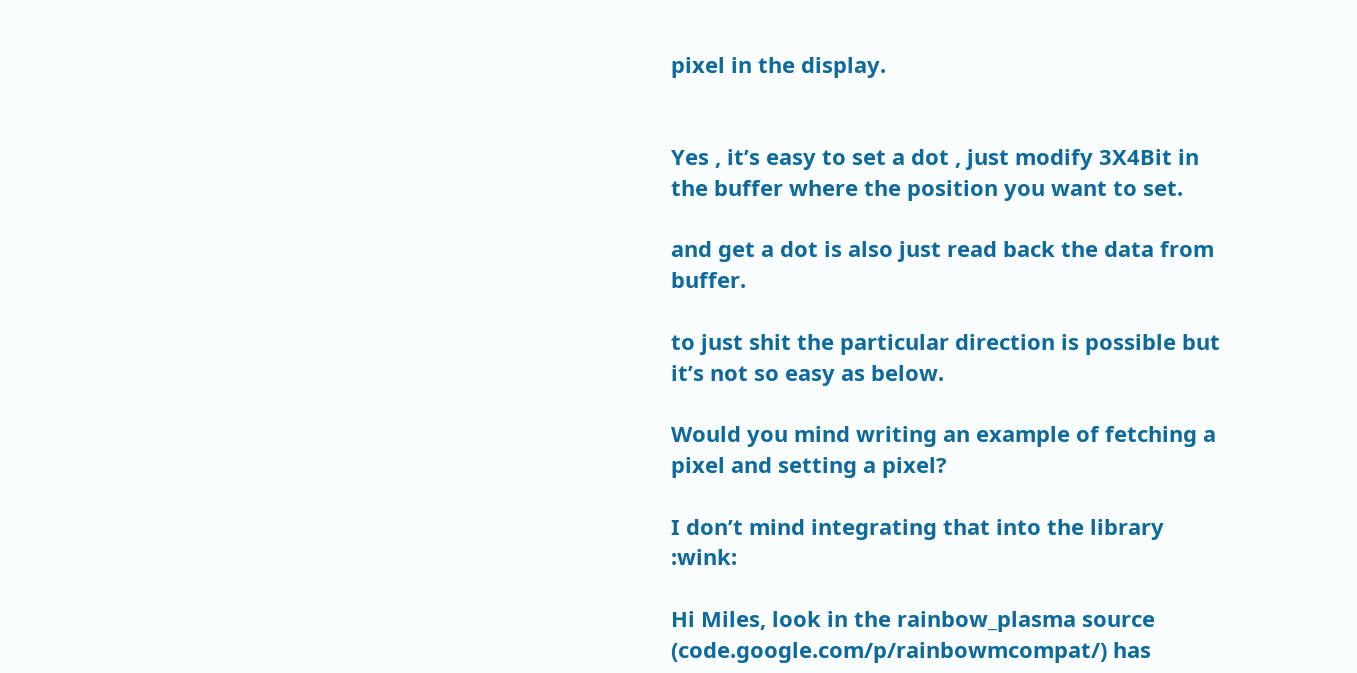pixel in the display.


Yes , it’s easy to set a dot , just modify 3X4Bit in the buffer where the position you want to set.

and get a dot is also just read back the data from buffer.

to just shit the particular direction is possible but it’s not so easy as below.

Would you mind writing an example of fetching a pixel and setting a pixel?

I don’t mind integrating that into the library :wink:

Hi Miles, look in the rainbow_plasma source (code.google.com/p/rainbowmcompat/) has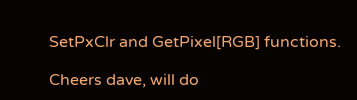SetPxClr and GetPixel[RGB] functions.

Cheers dave, will do